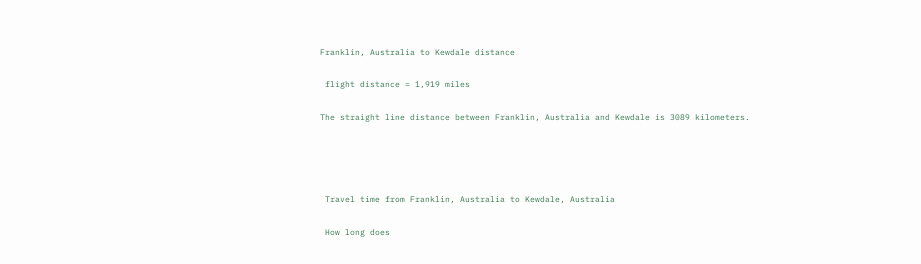Franklin, Australia to Kewdale distance

 flight distance = 1,919 miles

The straight line distance between Franklin, Australia and Kewdale is 3089 kilometers.




 Travel time from Franklin, Australia to Kewdale, Australia

 How long does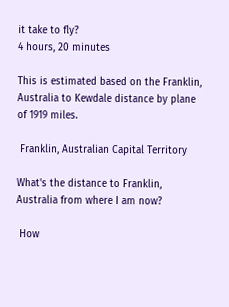it take to fly?
4 hours, 20 minutes

This is estimated based on the Franklin, Australia to Kewdale distance by plane of 1919 miles.

 Franklin, Australian Capital Territory

What's the distance to Franklin, Australia from where I am now?

 How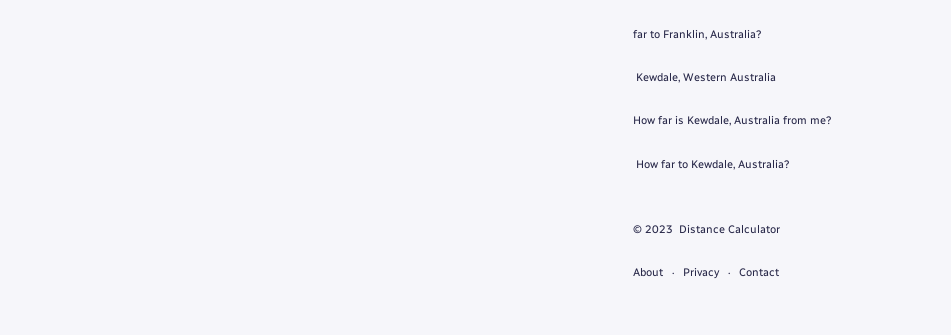far to Franklin, Australia?

 Kewdale, Western Australia

How far is Kewdale, Australia from me?

 How far to Kewdale, Australia?


© 2023  Distance Calculator

About   ·   Privacy   ·   Contact